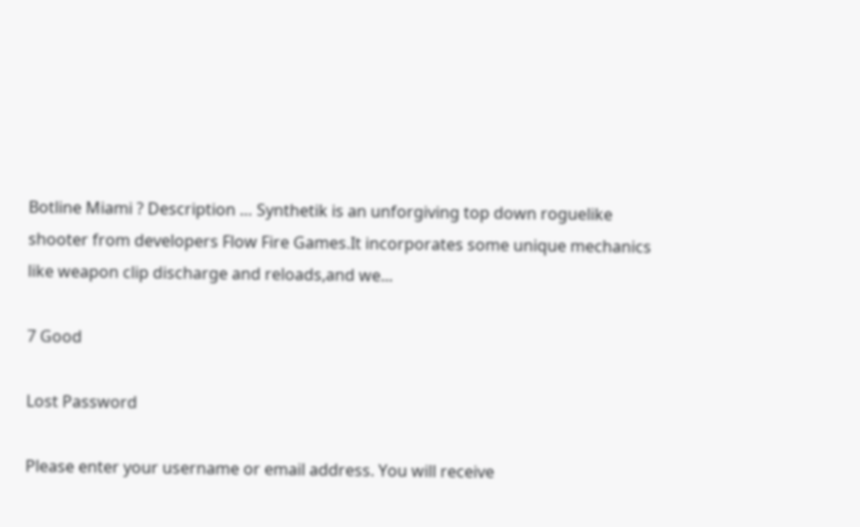Botline Miami ? Description … Synthetik is an unforgiving top down roguelike shooter from developers Flow Fire Games.It incorporates some unique mechanics like weapon clip discharge and reloads,and we...

7 Good

Lost Password

Please enter your username or email address. You will receive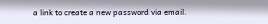a link to create a new password via email.